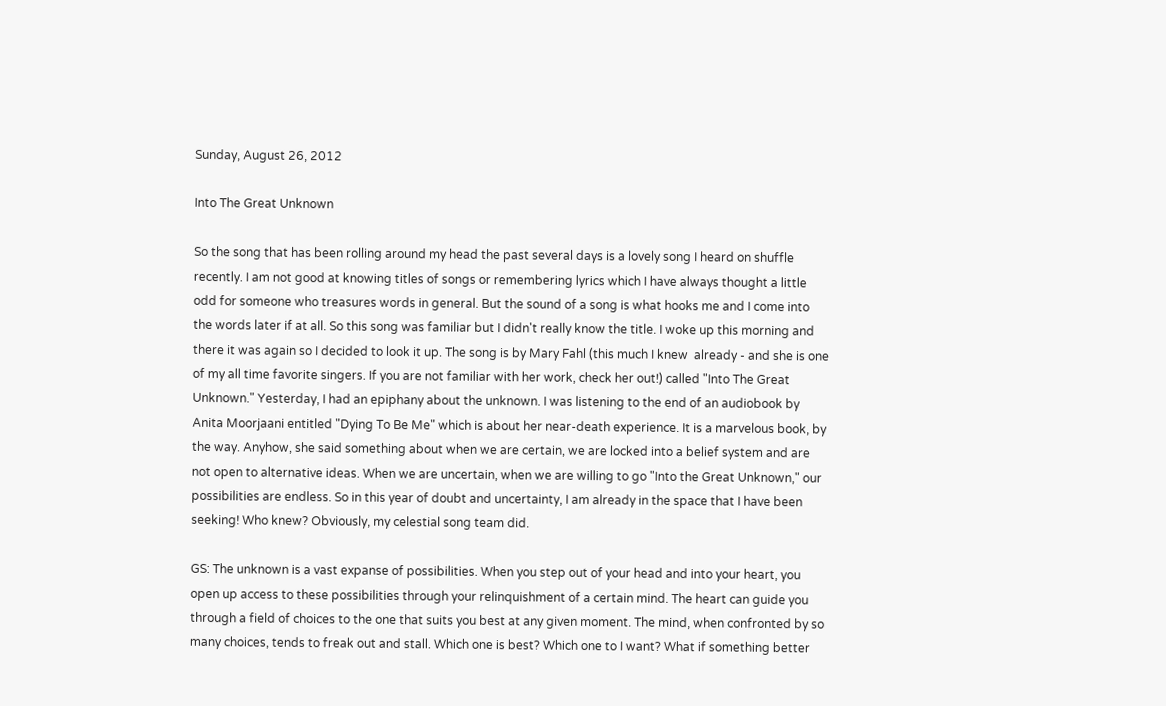Sunday, August 26, 2012

Into The Great Unknown

So the song that has been rolling around my head the past several days is a lovely song I heard on shuffle recently. I am not good at knowing titles of songs or remembering lyrics which I have always thought a little odd for someone who treasures words in general. But the sound of a song is what hooks me and I come into the words later if at all. So this song was familiar but I didn't really know the title. I woke up this morning and there it was again so I decided to look it up. The song is by Mary Fahl (this much I knew  already - and she is one of my all time favorite singers. If you are not familiar with her work, check her out!) called "Into The Great Unknown." Yesterday, I had an epiphany about the unknown. I was listening to the end of an audiobook by Anita Moorjaani entitled "Dying To Be Me" which is about her near-death experience. It is a marvelous book, by the way. Anyhow, she said something about when we are certain, we are locked into a belief system and are not open to alternative ideas. When we are uncertain, when we are willing to go "Into the Great Unknown," our possibilities are endless. So in this year of doubt and uncertainty, I am already in the space that I have been seeking! Who knew? Obviously, my celestial song team did.

GS: The unknown is a vast expanse of possibilities. When you step out of your head and into your heart, you open up access to these possibilities through your relinquishment of a certain mind. The heart can guide you through a field of choices to the one that suits you best at any given moment. The mind, when confronted by so many choices, tends to freak out and stall. Which one is best? Which one to I want? What if something better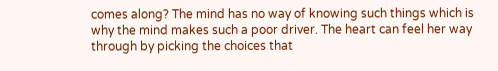comes along? The mind has no way of knowing such things which is why the mind makes such a poor driver. The heart can feel her way through by picking the choices that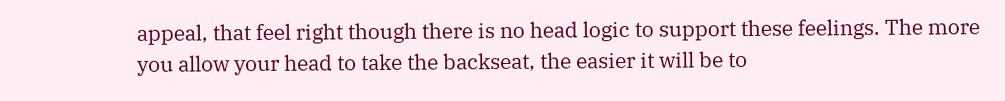appeal, that feel right though there is no head logic to support these feelings. The more you allow your head to take the backseat, the easier it will be to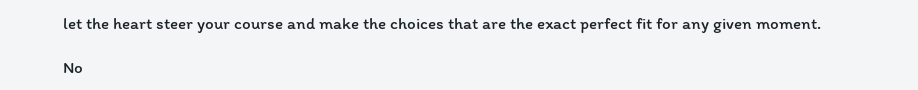let the heart steer your course and make the choices that are the exact perfect fit for any given moment.

No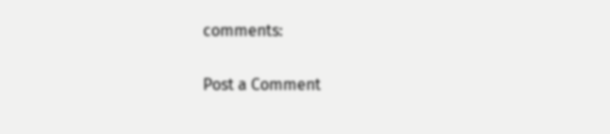comments:

Post a Comment